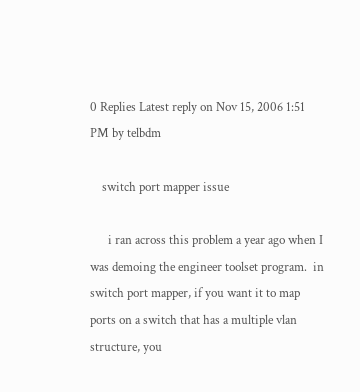0 Replies Latest reply on Nov 15, 2006 1:51 PM by telbdm

    switch port mapper issue

      i ran across this problem a year ago when I was demoing the engineer toolset program.  in switch port mapper, if you want it to map ports on a switch that has a multiple vlan structure, you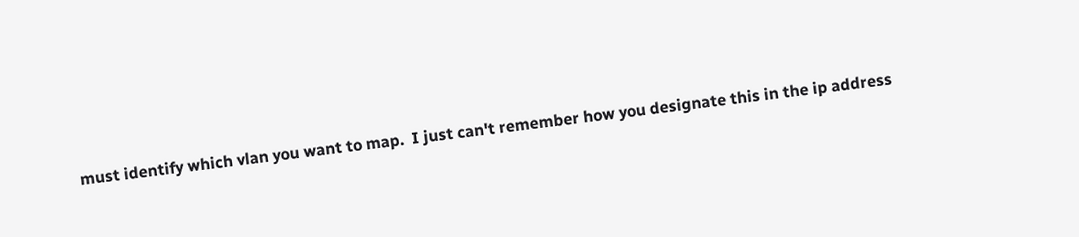must identify which vlan you want to map.  I just can't remember how you designate this in the ip address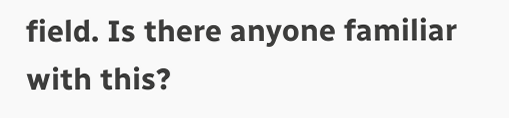field. Is there anyone familiar with this?